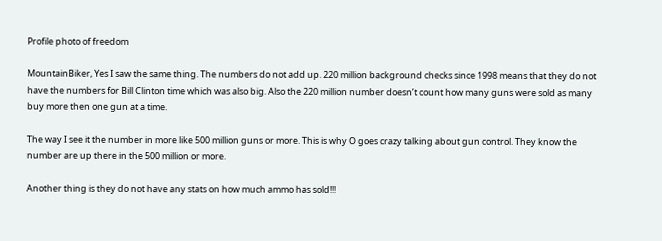Profile photo of freedom

MountainBiker, Yes I saw the same thing. The numbers do not add up. 220 million background checks since 1998 means that they do not have the numbers for Bill Clinton time which was also big. Also the 220 million number doesn’t count how many guns were sold as many buy more then one gun at a time.

The way I see it the number in more like 500 million guns or more. This is why O goes crazy talking about gun control. They know the number are up there in the 500 million or more.

Another thing is they do not have any stats on how much ammo has sold!!!